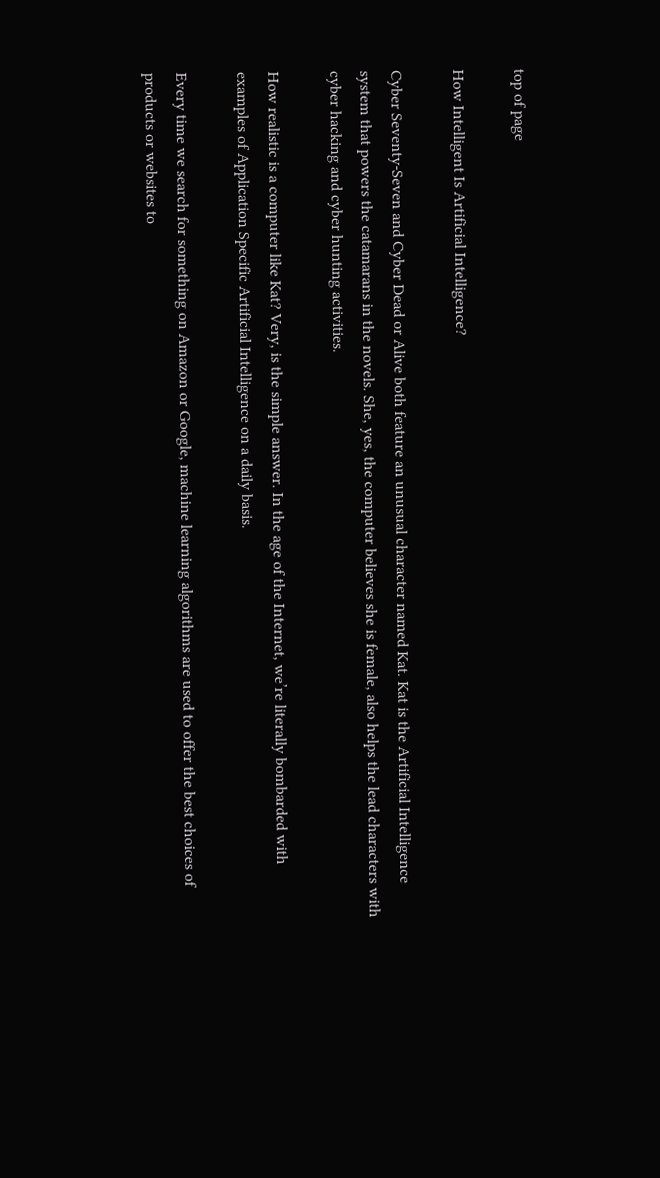top of page

How Intelligent Is Artificial Intelligence?

Cyber Seventy-Seven and Cyber Dead or Alive both feature an unusual character named Kat. Kat is the Artificial Intelligence system that powers the catamarans in the novels. She, yes, the computer believes she is female, also helps the lead characters with cyber hacking and cyber hunting activities.

How realistic is a computer like Kat? Very, is the simple answer. In the age of the Internet, we’re literally bombarded with examples of Application Specific Artificial Intelligence on a daily basis.

Every time we search for something on Amazon or Google, machine learning algorithms are used to offer the best choices of products or websites to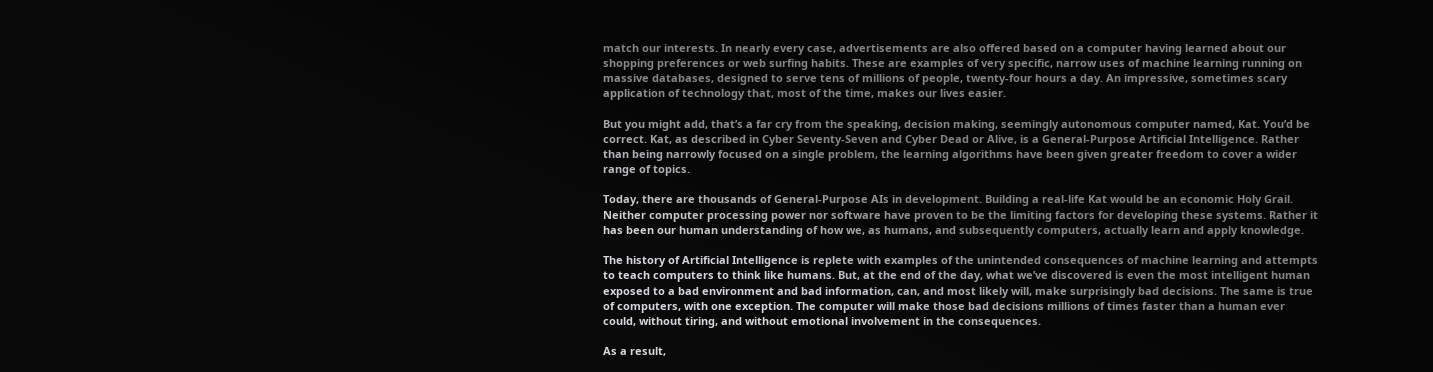match our interests. In nearly every case, advertisements are also offered based on a computer having learned about our shopping preferences or web surfing habits. These are examples of very specific, narrow uses of machine learning running on massive databases, designed to serve tens of millions of people, twenty-four hours a day. An impressive, sometimes scary application of technology that, most of the time, makes our lives easier.

But you might add, that’s a far cry from the speaking, decision making, seemingly autonomous computer named, Kat. You’d be correct. Kat, as described in Cyber Seventy-Seven and Cyber Dead or Alive, is a General-Purpose Artificial Intelligence. Rather than being narrowly focused on a single problem, the learning algorithms have been given greater freedom to cover a wider range of topics.

Today, there are thousands of General-Purpose AIs in development. Building a real-life Kat would be an economic Holy Grail. Neither computer processing power nor software have proven to be the limiting factors for developing these systems. Rather it has been our human understanding of how we, as humans, and subsequently computers, actually learn and apply knowledge.

The history of Artificial Intelligence is replete with examples of the unintended consequences of machine learning and attempts to teach computers to think like humans. But, at the end of the day, what we’ve discovered is even the most intelligent human exposed to a bad environment and bad information, can, and most likely will, make surprisingly bad decisions. The same is true of computers, with one exception. The computer will make those bad decisions millions of times faster than a human ever could, without tiring, and without emotional involvement in the consequences.

As a result,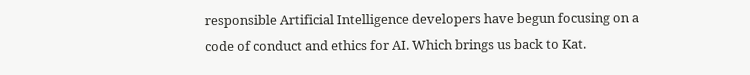responsible Artificial Intelligence developers have begun focusing on a code of conduct and ethics for AI. Which brings us back to Kat.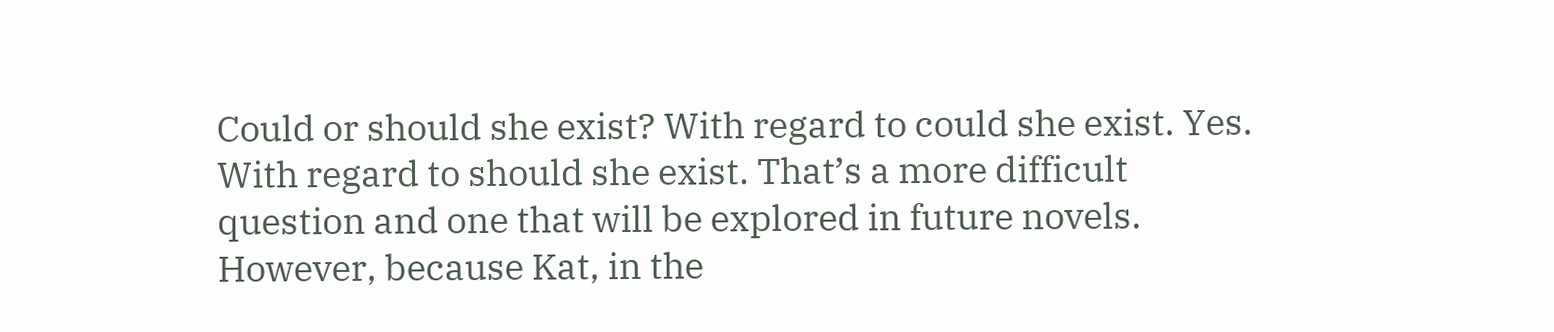Could or should she exist? With regard to could she exist. Yes. With regard to should she exist. That’s a more difficult question and one that will be explored in future novels. However, because Kat, in the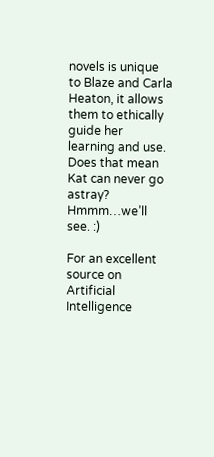novels is unique to Blaze and Carla Heaton, it allows them to ethically guide her learning and use. Does that mean Kat can never go astray? Hmmm…we’ll see. :)

For an excellent source on Artificial Intelligence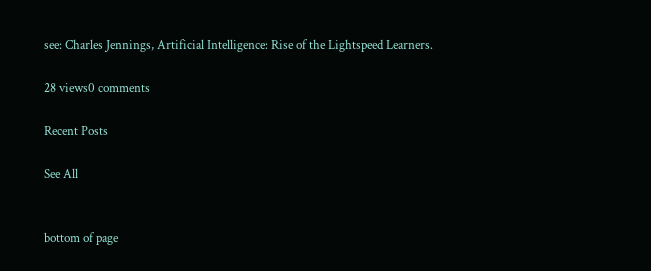see: Charles Jennings, Artificial Intelligence: Rise of the Lightspeed Learners.

28 views0 comments

Recent Posts

See All


bottom of page